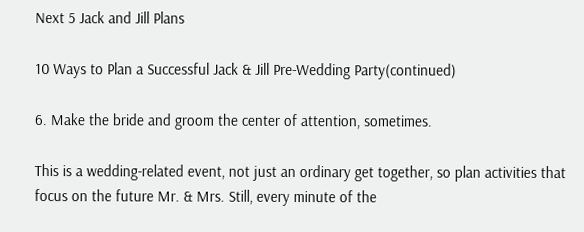Next 5 Jack and Jill Plans

10 Ways to Plan a Successful Jack & Jill Pre-Wedding Party(continued)

6. Make the bride and groom the center of attention, sometimes.

This is a wedding-related event, not just an ordinary get together, so plan activities that focus on the future Mr. & Mrs. Still, every minute of the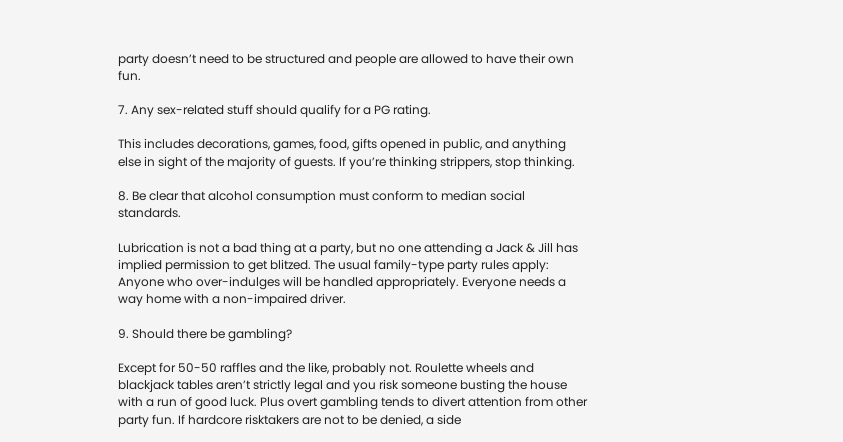party doesn’t need to be structured and people are allowed to have their own fun.

7. Any sex-related stuff should qualify for a PG rating.

This includes decorations, games, food, gifts opened in public, and anything else in sight of the majority of guests. If you’re thinking strippers, stop thinking.

8. Be clear that alcohol consumption must conform to median social standards.

Lubrication is not a bad thing at a party, but no one attending a Jack & Jill has implied permission to get blitzed. The usual family-type party rules apply: Anyone who over-indulges will be handled appropriately. Everyone needs a way home with a non-impaired driver.

9. Should there be gambling?

Except for 50-50 raffles and the like, probably not. Roulette wheels and blackjack tables aren’t strictly legal and you risk someone busting the house with a run of good luck. Plus overt gambling tends to divert attention from other party fun. If hardcore risktakers are not to be denied, a side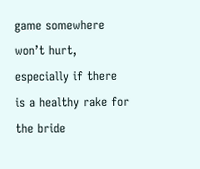game somewhere won’t hurt, especially if there is a healthy rake for the bride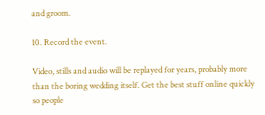and groom.

10. Record the event.

Video, stills and audio will be replayed for years, probably more than the boring wedding itself. Get the best stuff online quickly so people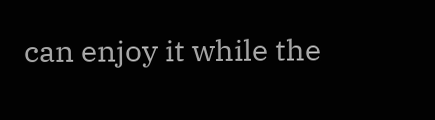can enjoy it while the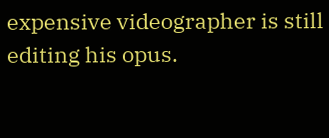expensive videographer is still editing his opus.